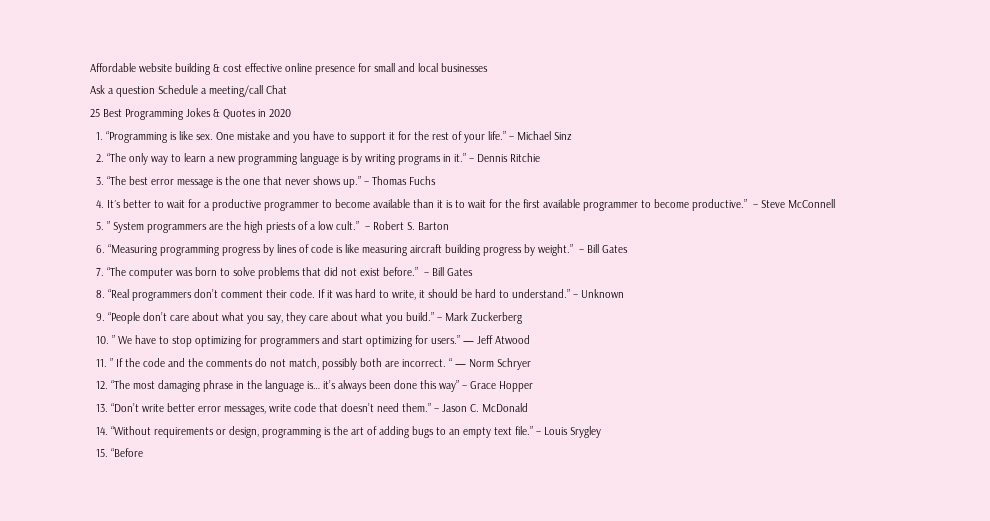Affordable website building & cost effective online presence for small and local businesses
Ask a question Schedule a meeting/call Chat
25 Best Programming Jokes & Quotes in 2020
  1. “Programming is like sex. One mistake and you have to support it for the rest of your life.” – Michael Sinz
  2. “The only way to learn a new programming language is by writing programs in it.” – Dennis Ritchie
  3. “The best error message is the one that never shows up.” – Thomas Fuchs
  4. It´s better to wait for a productive programmer to become available than it is to wait for the first available programmer to become productive.”  – Steve McConnell
  5. ” System programmers are the high priests of a low cult.”  – Robert S. Barton
  6. “Measuring programming progress by lines of code is like measuring aircraft building progress by weight.”  – Bill Gates
  7. “The computer was born to solve problems that did not exist before.”  – Bill Gates
  8. “Real programmers don’t comment their code. If it was hard to write, it should be hard to understand.” – Unknown
  9. “People don’t care about what you say, they care about what you build.” – Mark Zuckerberg
  10. ” We have to stop optimizing for programmers and start optimizing for users.” — Jeff Atwood
  11. ” If the code and the comments do not match, possibly both are incorrect. “ — Norm Schryer
  12. “The most damaging phrase in the language is… it’s always been done this way” – Grace Hopper
  13. “Don’t write better error messages, write code that doesn’t need them.” – Jason C. McDonald
  14. “Without requirements or design, programming is the art of adding bugs to an empty text file.” – Louis Srygley
  15. “Before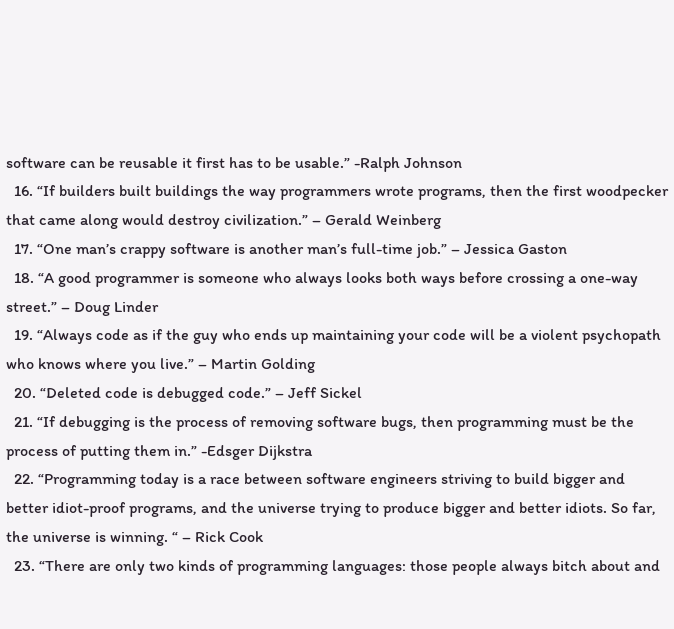software can be reusable it first has to be usable.” -Ralph Johnson
  16. “If builders built buildings the way programmers wrote programs, then the first woodpecker that came along would destroy civilization.” – Gerald Weinberg
  17. “One man’s crappy software is another man’s full-time job.” – Jessica Gaston
  18. “A good programmer is someone who always looks both ways before crossing a one-way street.” – Doug Linder
  19. “Always code as if the guy who ends up maintaining your code will be a violent psychopath who knows where you live.” – Martin Golding
  20. “Deleted code is debugged code.” – Jeff Sickel
  21. “If debugging is the process of removing software bugs, then programming must be the process of putting them in.” -Edsger Dijkstra
  22. “Programming today is a race between software engineers striving to build bigger and better idiot-proof programs, and the universe trying to produce bigger and better idiots. So far, the universe is winning. “ – Rick Cook
  23. “There are only two kinds of programming languages: those people always bitch about and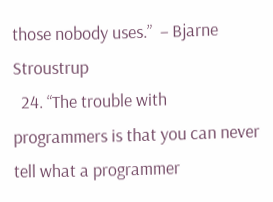those nobody uses.”  – Bjarne Stroustrup
  24. “The trouble with programmers is that you can never tell what a programmer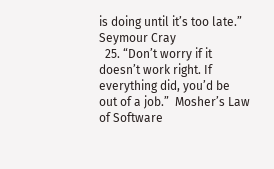is doing until it’s too late.”  Seymour Cray
  25. “Don’t worry if it doesn’t work right. If everything did, you’d be out of a job.”  Mosher’s Law of Software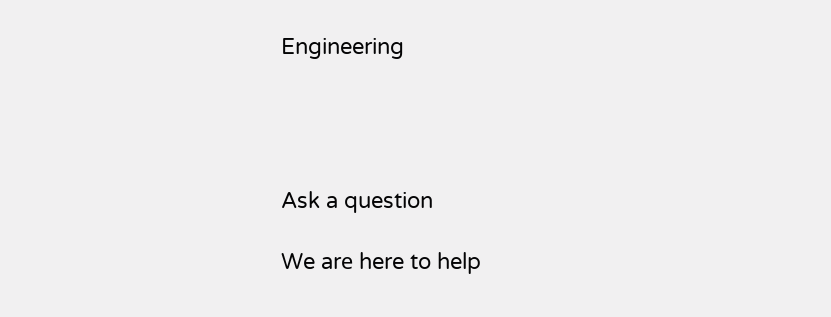Engineering




Ask a question

We arе here to help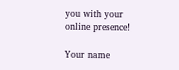you with your online presence!

Your name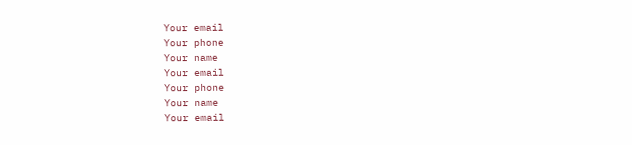Your email
Your phone
Your name
Your email
Your phone
Your name
Your email